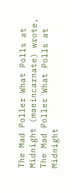The Mad Poller What Polls at Midnight (maeincarnate) wrote,
The Mad Poller What Polls at Midnight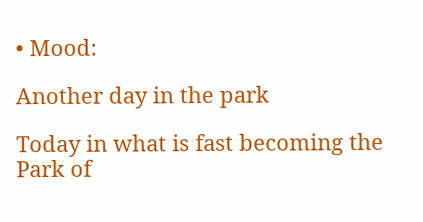• Mood:

Another day in the park

Today in what is fast becoming the Park of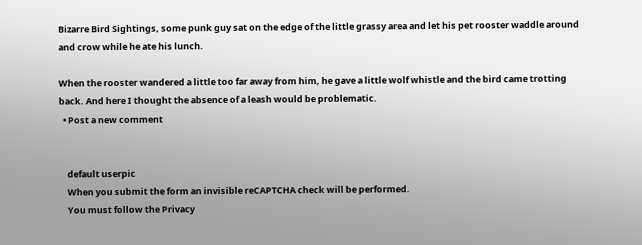Bizarre Bird Sightings, some punk guy sat on the edge of the little grassy area and let his pet rooster waddle around and crow while he ate his lunch.

When the rooster wandered a little too far away from him, he gave a little wolf whistle and the bird came trotting back. And here I thought the absence of a leash would be problematic.
  • Post a new comment


    default userpic
    When you submit the form an invisible reCAPTCHA check will be performed.
    You must follow the Privacy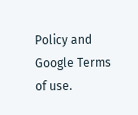Policy and Google Terms of use.